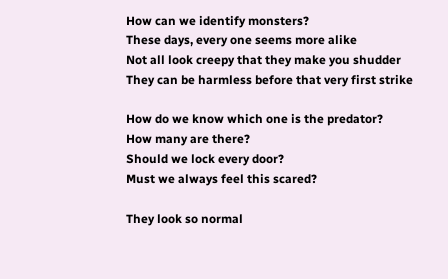How can we identify monsters?
These days, every one seems more alike
Not all look creepy that they make you shudder
They can be harmless before that very first strike

How do we know which one is the predator?
How many are there?
Should we lock every door?
Must we always feel this scared?

They look so normal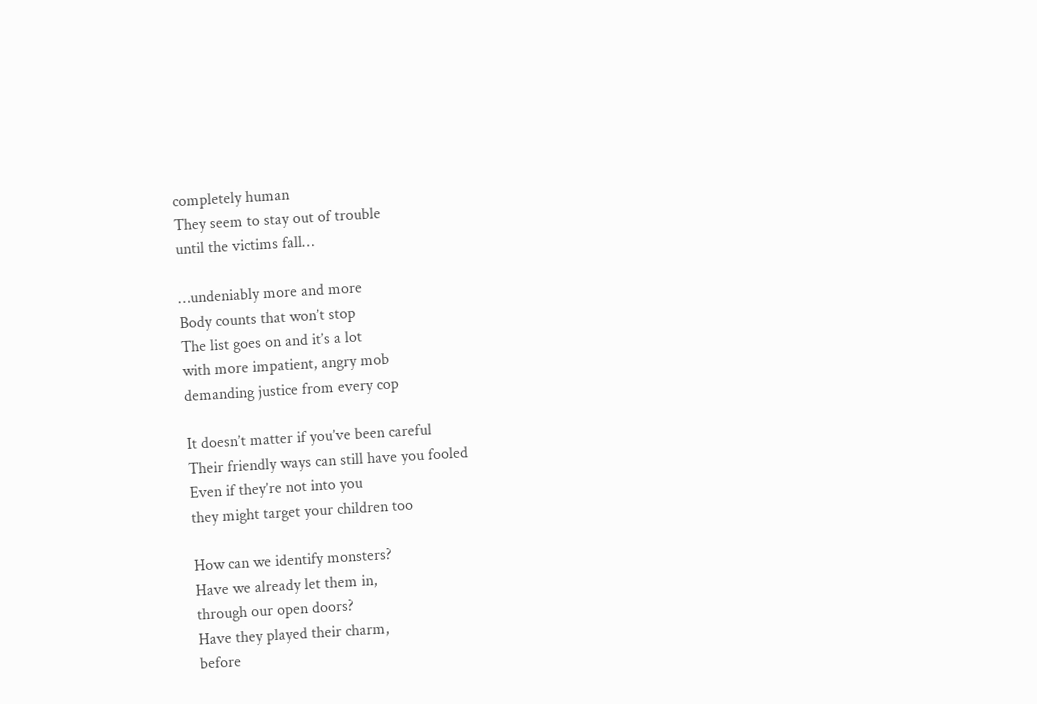completely human
They seem to stay out of trouble
until the victims fall…

…undeniably more and more
Body counts that won’t stop
The list goes on and it’s a lot
with more impatient, angry mob
demanding justice from every cop

It doesn’t matter if you’ve been careful
Their friendly ways can still have you fooled
Even if they’re not into you
they might target your children too

How can we identify monsters?
Have we already let them in,
through our open doors?
Have they played their charm,
before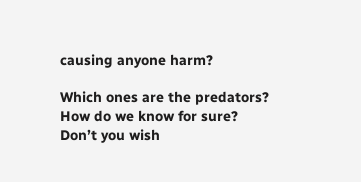causing anyone harm?

Which ones are the predators?
How do we know for sure?
Don’t you wish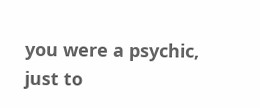you were a psychic,
just to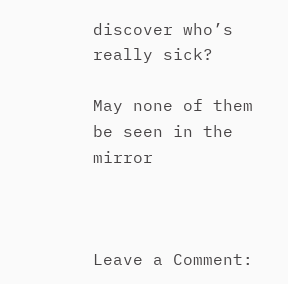discover who’s really sick?

May none of them be seen in the mirror



Leave a Comment: